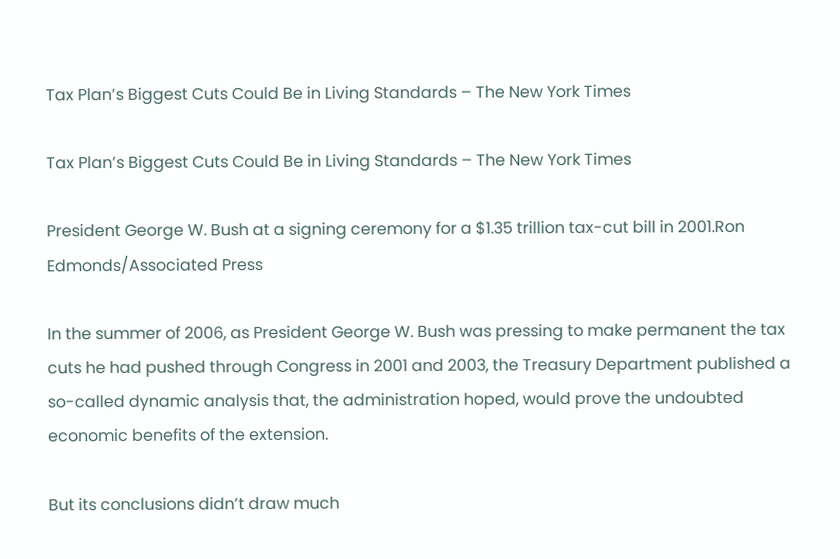Tax Plan’s Biggest Cuts Could Be in Living Standards – The New York Times

Tax Plan’s Biggest Cuts Could Be in Living Standards – The New York Times

President George W. Bush at a signing ceremony for a $1.35 trillion tax-cut bill in 2001.Ron Edmonds/Associated Press

In the summer of 2006, as President George W. Bush was pressing to make permanent the tax cuts he had pushed through Congress in 2001 and 2003, the Treasury Department published a so-called dynamic analysis that, the administration hoped, would prove the undoubted economic benefits of the extension.

But its conclusions didn’t draw much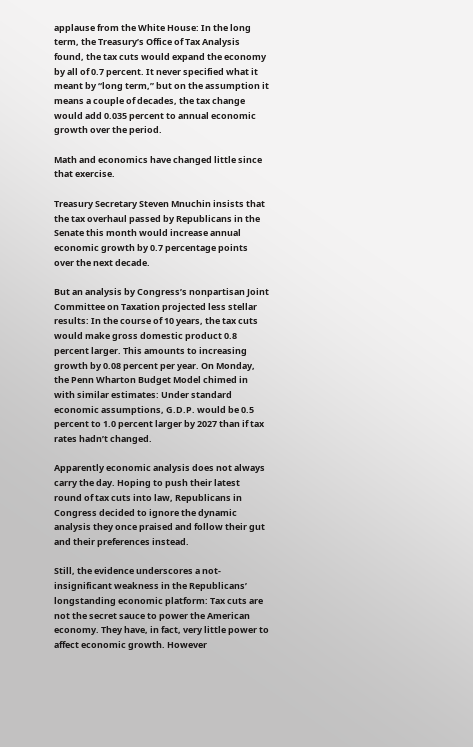applause from the White House: In the long term, the Treasury’s Office of Tax Analysis found, the tax cuts would expand the economy by all of 0.7 percent. It never specified what it meant by “long term,” but on the assumption it means a couple of decades, the tax change would add 0.035 percent to annual economic growth over the period.

Math and economics have changed little since that exercise.

Treasury Secretary Steven Mnuchin insists that the tax overhaul passed by Republicans in the Senate this month would increase annual economic growth by 0.7 percentage points over the next decade.

But an analysis by Congress’s nonpartisan Joint Committee on Taxation projected less stellar results: In the course of 10 years, the tax cuts would make gross domestic product 0.8 percent larger. This amounts to increasing growth by 0.08 percent per year. On Monday, the Penn Wharton Budget Model chimed in with similar estimates: Under standard economic assumptions, G.D.P. would be 0.5 percent to 1.0 percent larger by 2027 than if tax rates hadn’t changed.

Apparently economic analysis does not always carry the day. Hoping to push their latest round of tax cuts into law, Republicans in Congress decided to ignore the dynamic analysis they once praised and follow their gut and their preferences instead.

Still, the evidence underscores a not-insignificant weakness in the Republicans’ longstanding economic platform: Tax cuts are not the secret sauce to power the American economy. They have, in fact, very little power to affect economic growth. However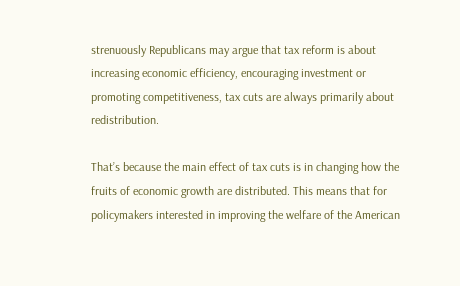strenuously Republicans may argue that tax reform is about increasing economic efficiency, encouraging investment or promoting competitiveness, tax cuts are always primarily about redistribution.

That’s because the main effect of tax cuts is in changing how the fruits of economic growth are distributed. This means that for policymakers interested in improving the welfare of the American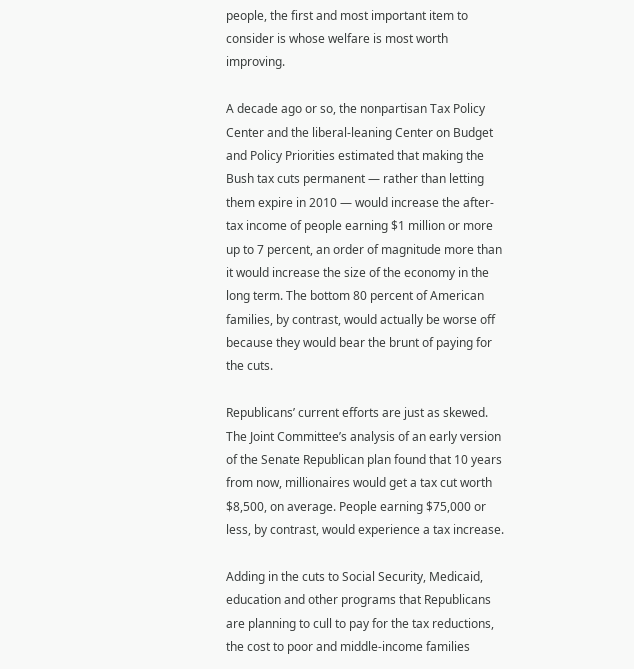people, the first and most important item to consider is whose welfare is most worth improving.

A decade ago or so, the nonpartisan Tax Policy Center and the liberal-leaning Center on Budget and Policy Priorities estimated that making the Bush tax cuts permanent — rather than letting them expire in 2010 — would increase the after-tax income of people earning $1 million or more up to 7 percent, an order of magnitude more than it would increase the size of the economy in the long term. The bottom 80 percent of American families, by contrast, would actually be worse off because they would bear the brunt of paying for the cuts.

Republicans’ current efforts are just as skewed. The Joint Committee’s analysis of an early version of the Senate Republican plan found that 10 years from now, millionaires would get a tax cut worth $8,500, on average. People earning $75,000 or less, by contrast, would experience a tax increase.

Adding in the cuts to Social Security, Medicaid, education and other programs that Republicans are planning to cull to pay for the tax reductions, the cost to poor and middle-income families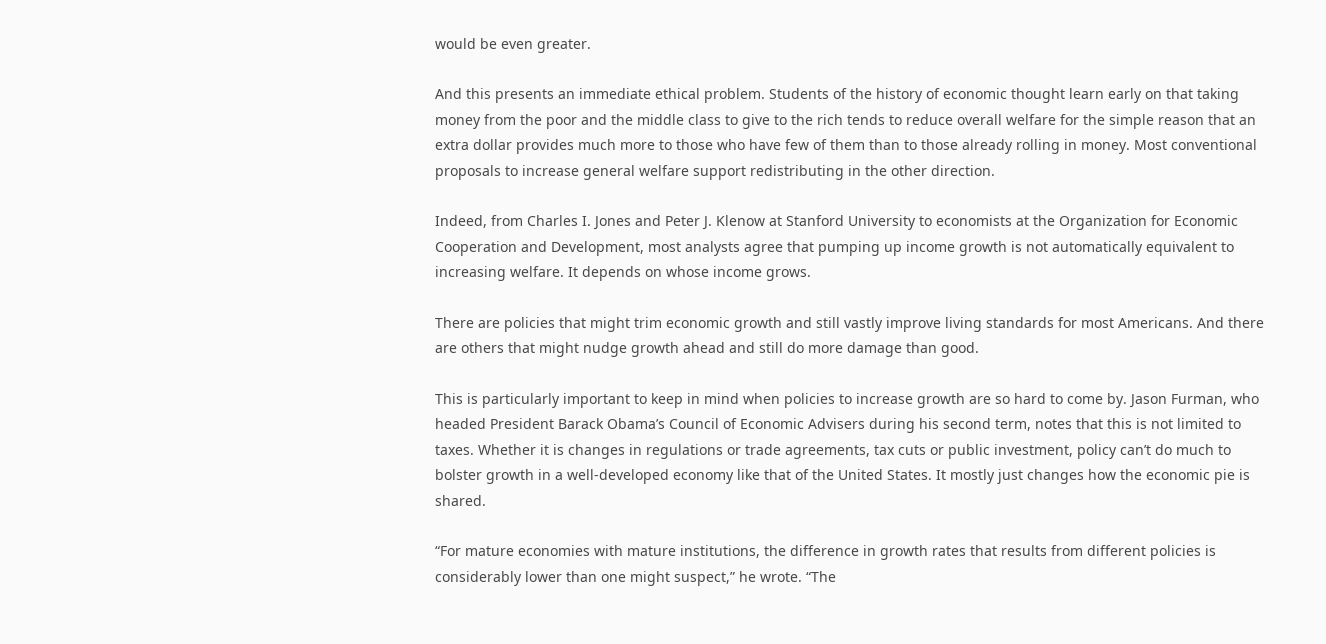would be even greater.

And this presents an immediate ethical problem. Students of the history of economic thought learn early on that taking money from the poor and the middle class to give to the rich tends to reduce overall welfare for the simple reason that an extra dollar provides much more to those who have few of them than to those already rolling in money. Most conventional proposals to increase general welfare support redistributing in the other direction.

Indeed, from Charles I. Jones and Peter J. Klenow at Stanford University to economists at the Organization for Economic Cooperation and Development, most analysts agree that pumping up income growth is not automatically equivalent to increasing welfare. It depends on whose income grows.

There are policies that might trim economic growth and still vastly improve living standards for most Americans. And there are others that might nudge growth ahead and still do more damage than good.

This is particularly important to keep in mind when policies to increase growth are so hard to come by. Jason Furman, who headed President Barack Obama’s Council of Economic Advisers during his second term, notes that this is not limited to taxes. Whether it is changes in regulations or trade agreements, tax cuts or public investment, policy can’t do much to bolster growth in a well-developed economy like that of the United States. It mostly just changes how the economic pie is shared.

“For mature economies with mature institutions, the difference in growth rates that results from different policies is considerably lower than one might suspect,” he wrote. “The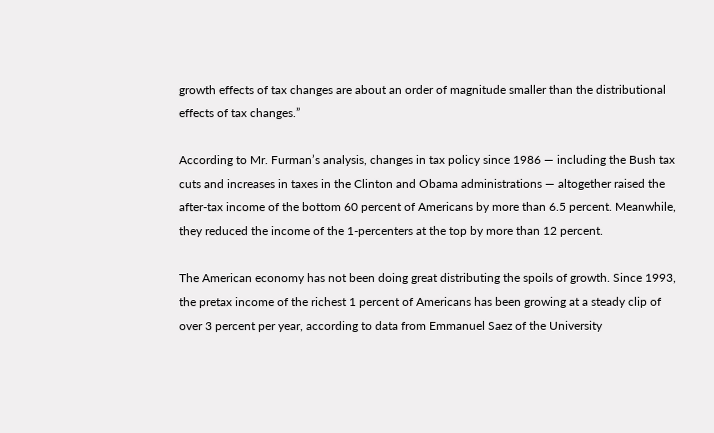growth effects of tax changes are about an order of magnitude smaller than the distributional effects of tax changes.”

According to Mr. Furman’s analysis, changes in tax policy since 1986 — including the Bush tax cuts and increases in taxes in the Clinton and Obama administrations — altogether raised the after-tax income of the bottom 60 percent of Americans by more than 6.5 percent. Meanwhile, they reduced the income of the 1-percenters at the top by more than 12 percent.

The American economy has not been doing great distributing the spoils of growth. Since 1993, the pretax income of the richest 1 percent of Americans has been growing at a steady clip of over 3 percent per year, according to data from Emmanuel Saez of the University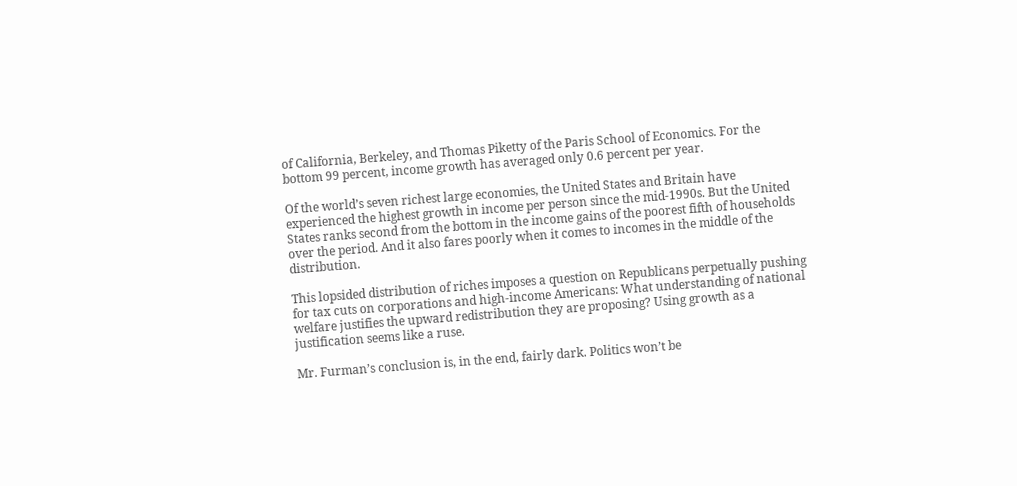of California, Berkeley, and Thomas Piketty of the Paris School of Economics. For the bottom 99 percent, income growth has averaged only 0.6 percent per year.

Of the world’s seven richest large economies, the United States and Britain have experienced the highest growth in income per person since the mid-1990s. But the United States ranks second from the bottom in the income gains of the poorest fifth of households over the period. And it also fares poorly when it comes to incomes in the middle of the distribution.

This lopsided distribution of riches imposes a question on Republicans perpetually pushing for tax cuts on corporations and high-income Americans: What understanding of national welfare justifies the upward redistribution they are proposing? Using growth as a justification seems like a ruse.

Mr. Furman’s conclusion is, in the end, fairly dark. Politics won’t be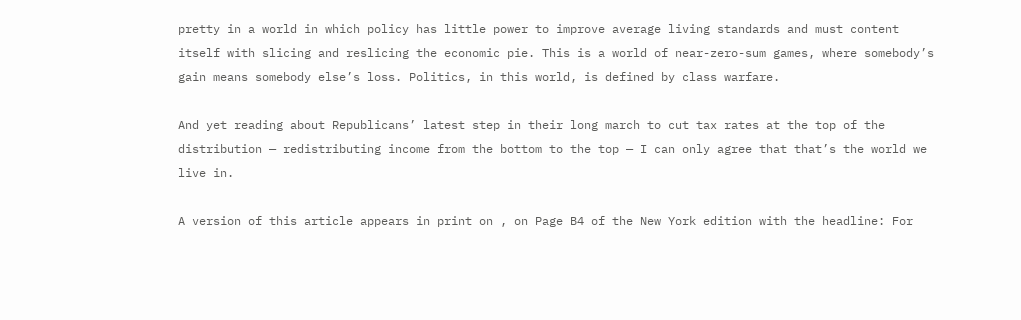pretty in a world in which policy has little power to improve average living standards and must content itself with slicing and reslicing the economic pie. This is a world of near-zero-sum games, where somebody’s gain means somebody else’s loss. Politics, in this world, is defined by class warfare.

And yet reading about Republicans’ latest step in their long march to cut tax rates at the top of the distribution — redistributing income from the bottom to the top — I can only agree that that’s the world we live in.

A version of this article appears in print on , on Page B4 of the New York edition with the headline: For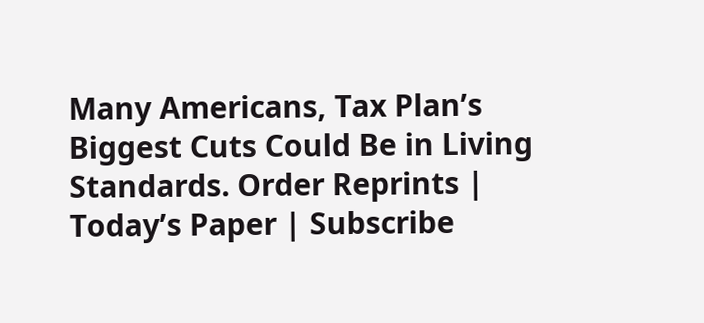Many Americans, Tax Plan’s Biggest Cuts Could Be in Living Standards. Order Reprints | Today’s Paper | Subscribe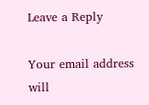Leave a Reply

Your email address will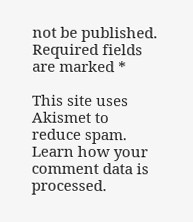not be published. Required fields are marked *

This site uses Akismet to reduce spam. Learn how your comment data is processed.